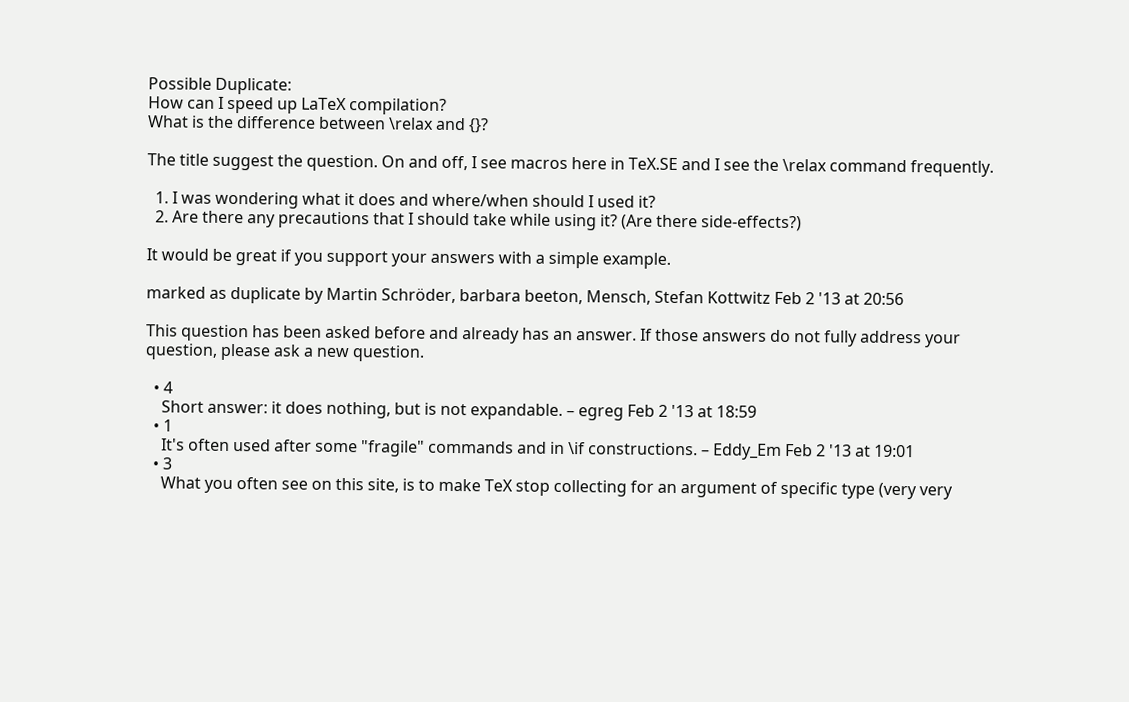Possible Duplicate:
How can I speed up LaTeX compilation?
What is the difference between \relax and {}?

The title suggest the question. On and off, I see macros here in TeX.SE and I see the \relax command frequently.

  1. I was wondering what it does and where/when should I used it?
  2. Are there any precautions that I should take while using it? (Are there side-effects?)

It would be great if you support your answers with a simple example.

marked as duplicate by Martin Schröder, barbara beeton, Mensch, Stefan Kottwitz Feb 2 '13 at 20:56

This question has been asked before and already has an answer. If those answers do not fully address your question, please ask a new question.

  • 4
    Short answer: it does nothing, but is not expandable. – egreg Feb 2 '13 at 18:59
  • 1
    It's often used after some "fragile" commands and in \if constructions. – Eddy_Em Feb 2 '13 at 19:01
  • 3
    What you often see on this site, is to make TeX stop collecting for an argument of specific type (very very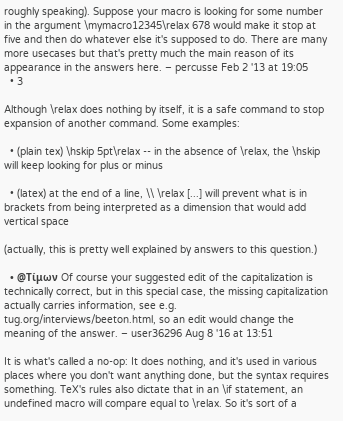roughly speaking). Suppose your macro is looking for some number in the argument \mymacro12345\relax 678 would make it stop at five and then do whatever else it's supposed to do. There are many more usecases but that's pretty much the main reason of its appearance in the answers here. – percusse Feb 2 '13 at 19:05
  • 3

Although \relax does nothing by itself, it is a safe command to stop expansion of another command. Some examples:

  • (plain tex) \hskip 5pt\relax -- in the absence of \relax, the \hskip will keep looking for plus or minus

  • (latex) at the end of a line, \\ \relax [...] will prevent what is in brackets from being interpreted as a dimension that would add vertical space

(actually, this is pretty well explained by answers to this question.)

  • @Τίμων Of course your suggested edit of the capitalization is technically correct, but in this special case, the missing capitalization actually carries information, see e.g. tug.org/interviews/beeton.html, so an edit would change the meaning of the answer. – user36296 Aug 8 '16 at 13:51

It is what's called a no-op: It does nothing, and it's used in various places where you don't want anything done, but the syntax requires something. TeX's rules also dictate that in an \if statement, an undefined macro will compare equal to \relax. So it's sort of a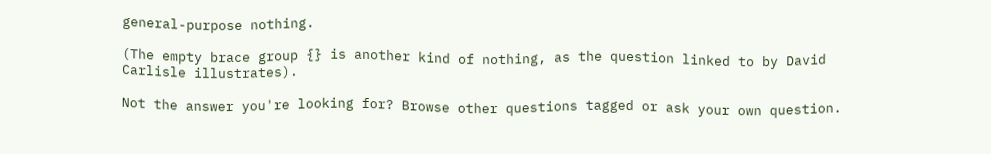general-purpose nothing.

(The empty brace group {} is another kind of nothing, as the question linked to by David Carlisle illustrates).

Not the answer you're looking for? Browse other questions tagged or ask your own question.